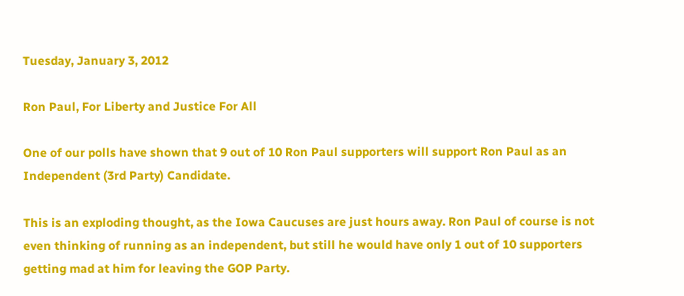Tuesday, January 3, 2012

Ron Paul, For Liberty and Justice For All

One of our polls have shown that 9 out of 10 Ron Paul supporters will support Ron Paul as an Independent (3rd Party) Candidate.

This is an exploding thought, as the Iowa Caucuses are just hours away. Ron Paul of course is not even thinking of running as an independent, but still he would have only 1 out of 10 supporters getting mad at him for leaving the GOP Party.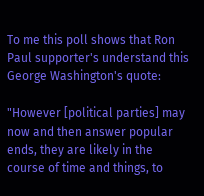To me this poll shows that Ron Paul supporter's understand this George Washington's quote:

"However [political parties] may now and then answer popular ends, they are likely in the course of time and things, to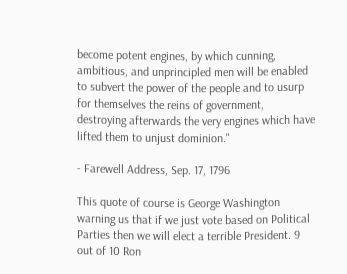become potent engines, by which cunning, ambitious, and unprincipled men will be enabled to subvert the power of the people and to usurp for themselves the reins of government, destroying afterwards the very engines which have lifted them to unjust dominion."

- Farewell Address, Sep. 17, 1796

This quote of course is George Washington warning us that if we just vote based on Political Parties then we will elect a terrible President. 9 out of 10 Ron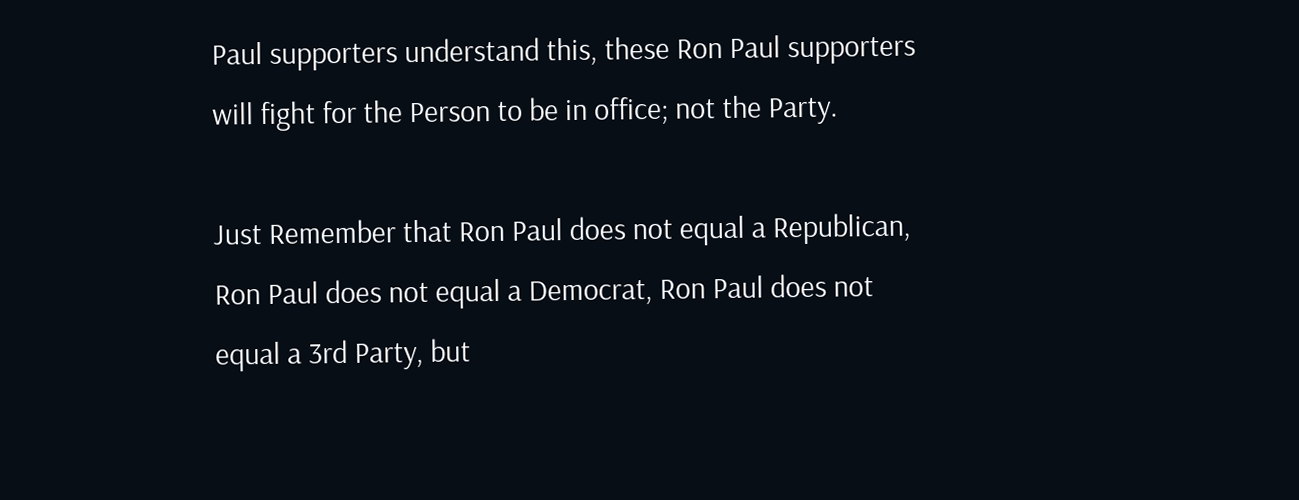Paul supporters understand this, these Ron Paul supporters will fight for the Person to be in office; not the Party.

Just Remember that Ron Paul does not equal a Republican, Ron Paul does not equal a Democrat, Ron Paul does not equal a 3rd Party, but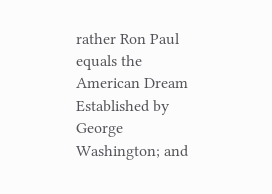rather Ron Paul equals the American Dream Established by George Washington; and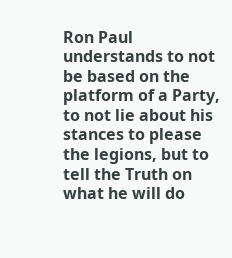Ron Paul understands to not be based on the platform of a Party, to not lie about his stances to please the legions, but to tell the Truth on what he will do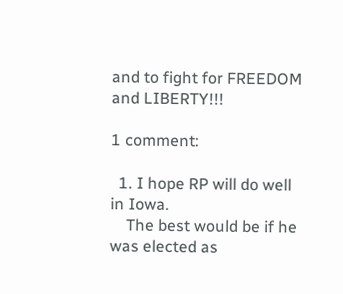and to fight for FREEDOM and LIBERTY!!!

1 comment:

  1. I hope RP will do well in Iowa.
    The best would be if he was elected as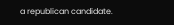a republican candidate.